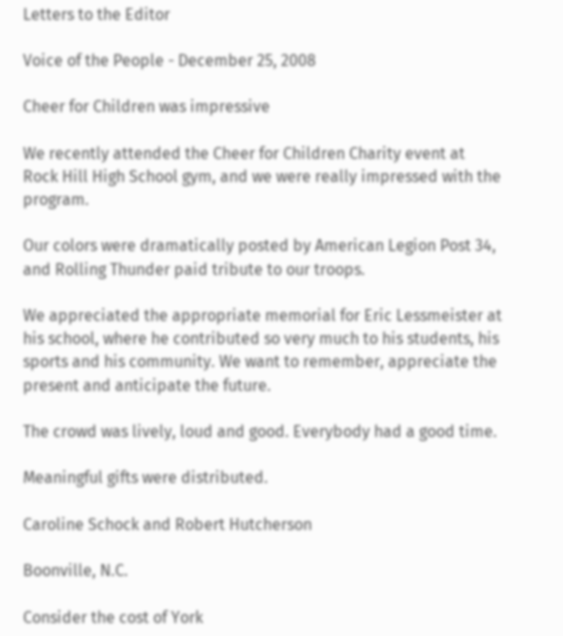Letters to the Editor

Voice of the People - December 25, 2008

Cheer for Children was impressive

We recently attended the Cheer for Children Charity event at Rock Hill High School gym, and we were really impressed with the program.

Our colors were dramatically posted by American Legion Post 34, and Rolling Thunder paid tribute to our troops.

We appreciated the appropriate memorial for Eric Lessmeister at his school, where he contributed so very much to his students, his sports and his community. We want to remember, appreciate the present and anticipate the future.

The crowd was lively, loud and good. Everybody had a good time.

Meaningful gifts were distributed.

Caroline Schock and Robert Hutcherson

Boonville, N.C.

Consider the cost of York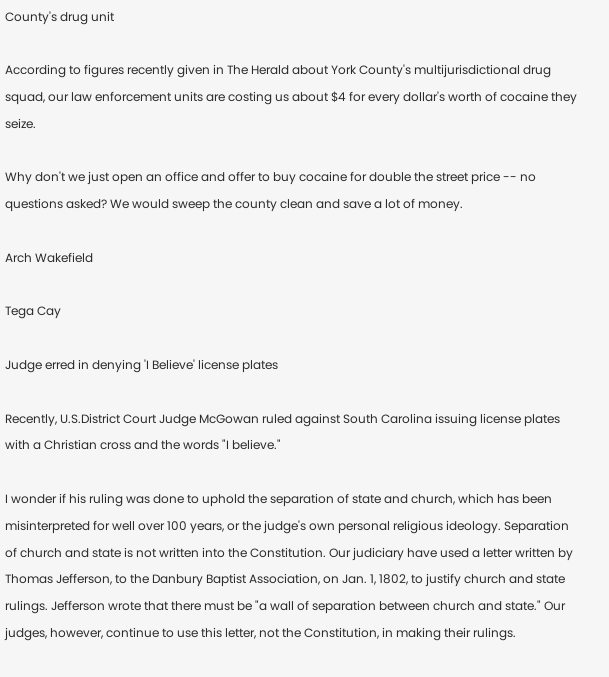County's drug unit

According to figures recently given in The Herald about York County's multijurisdictional drug squad, our law enforcement units are costing us about $4 for every dollar's worth of cocaine they seize.

Why don't we just open an office and offer to buy cocaine for double the street price -- no questions asked? We would sweep the county clean and save a lot of money.

Arch Wakefield

Tega Cay

Judge erred in denying 'I Believe' license plates

Recently, U.S.District Court Judge McGowan ruled against South Carolina issuing license plates with a Christian cross and the words "I believe."

I wonder if his ruling was done to uphold the separation of state and church, which has been misinterpreted for well over 100 years, or the judge's own personal religious ideology. Separation of church and state is not written into the Constitution. Our judiciary have used a letter written by Thomas Jefferson, to the Danbury Baptist Association, on Jan. 1, 1802, to justify church and state rulings. Jefferson wrote that there must be "a wall of separation between church and state." Our judges, however, continue to use this letter, not the Constitution, in making their rulings.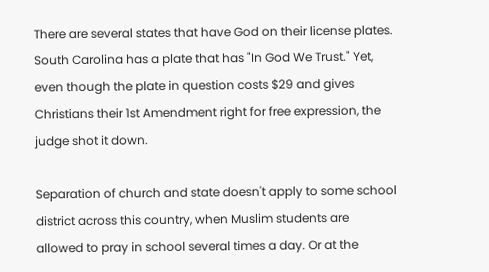There are several states that have God on their license plates. South Carolina has a plate that has "In God We Trust." Yet, even though the plate in question costs $29 and gives Christians their 1st Amendment right for free expression, the judge shot it down.

Separation of church and state doesn't apply to some school district across this country, when Muslim students are allowed to pray in school several times a day. Or at the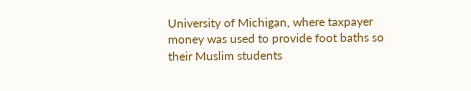University of Michigan, where taxpayer money was used to provide foot baths so their Muslim students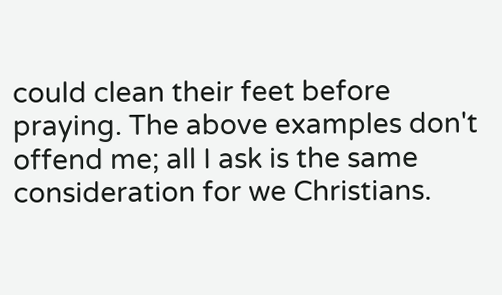could clean their feet before praying. The above examples don't offend me; all I ask is the same consideration for we Christians.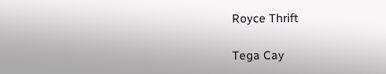Royce Thrift

Tega Cay